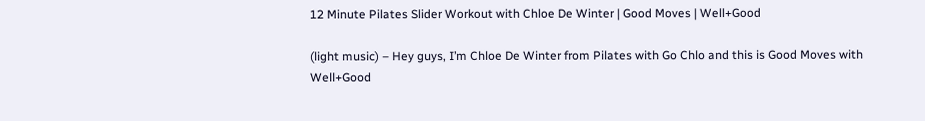12 Minute Pilates Slider Workout with Chloe De Winter | Good Moves | Well+Good

(light music) – Hey guys, I’m Chloe De Winter from Pilates with Go Chlo and this is Good Moves with Well+Good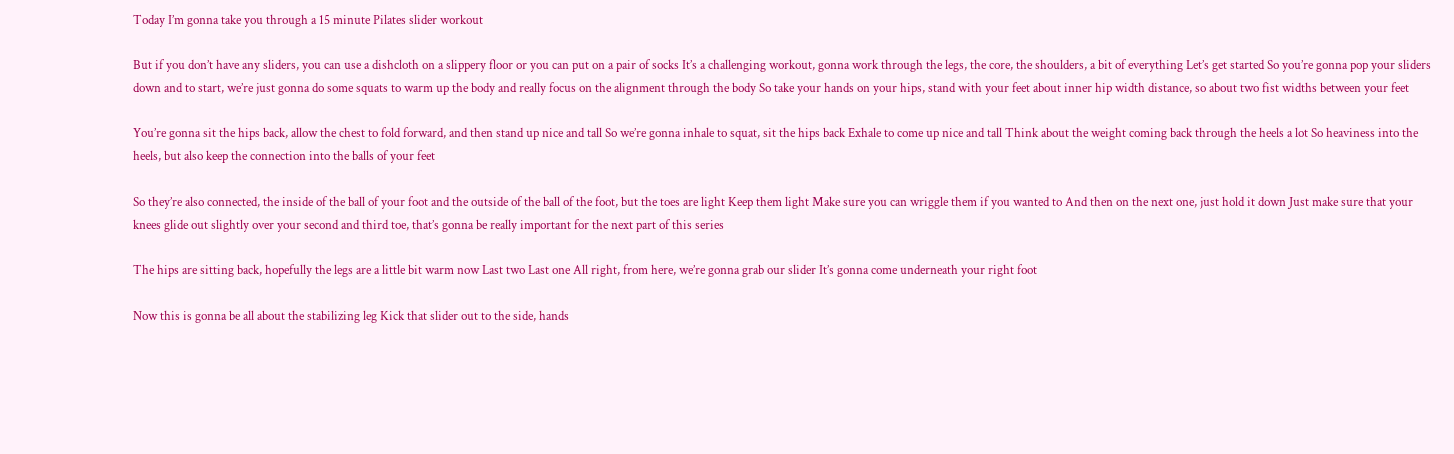Today I’m gonna take you through a 15 minute Pilates slider workout

But if you don’t have any sliders, you can use a dishcloth on a slippery floor or you can put on a pair of socks It’s a challenging workout, gonna work through the legs, the core, the shoulders, a bit of everything Let’s get started So you’re gonna pop your sliders down and to start, we’re just gonna do some squats to warm up the body and really focus on the alignment through the body So take your hands on your hips, stand with your feet about inner hip width distance, so about two fist widths between your feet

You’re gonna sit the hips back, allow the chest to fold forward, and then stand up nice and tall So we’re gonna inhale to squat, sit the hips back Exhale to come up nice and tall Think about the weight coming back through the heels a lot So heaviness into the heels, but also keep the connection into the balls of your feet

So they’re also connected, the inside of the ball of your foot and the outside of the ball of the foot, but the toes are light Keep them light Make sure you can wriggle them if you wanted to And then on the next one, just hold it down Just make sure that your knees glide out slightly over your second and third toe, that’s gonna be really important for the next part of this series

The hips are sitting back, hopefully the legs are a little bit warm now Last two Last one All right, from here, we’re gonna grab our slider It’s gonna come underneath your right foot

Now this is gonna be all about the stabilizing leg Kick that slider out to the side, hands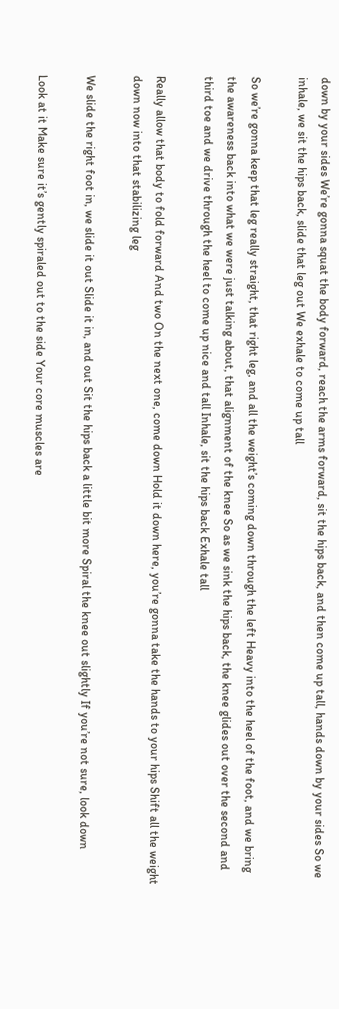down by your sides We’re gonna squat the body forward, reach the arms forward, sit the hips back, and then come up tall, hands down by your sides So we inhale, we sit the hips back, slide that leg out We exhale to come up tall

So we’re gonna keep that leg really straight, that right leg, and all the weight’s coming down through the left Heavy into the heel of the foot, and we bring the awareness back into what we were just talking about, that alignment of the knee So as we sink the hips back, the knee glides out over the second and third toe and we drive through the heel to come up nice and tall Inhale, sit the hips back Exhale tall

Really allow that body to fold forward And two On the next one, come down Hold it down here, you’re gonna take the hands to your hips Shift all the weight down now into that stabilizing leg

We slide the right foot in, we slide it out Slide it in, and out Sit the hips back a little bit more Spiral the knee out slightly If you’re not sure, look down

Look at it Make sure it’s gently spiraled out to the side Your core muscles are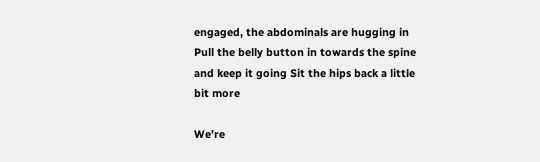engaged, the abdominals are hugging in Pull the belly button in towards the spine and keep it going Sit the hips back a little bit more

We’re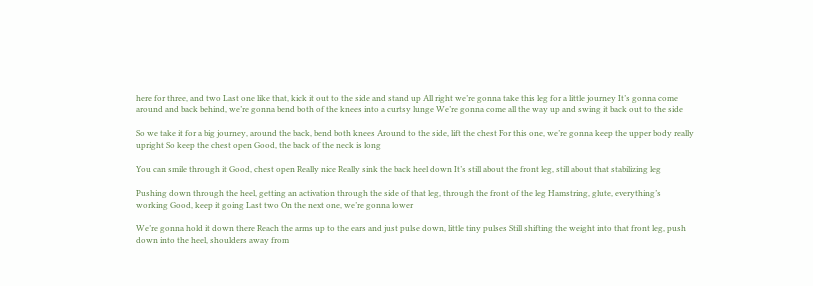here for three, and two Last one like that, kick it out to the side and stand up All right we’re gonna take this leg for a little journey It’s gonna come around and back behind, we’re gonna bend both of the knees into a curtsy lunge We’re gonna come all the way up and swing it back out to the side

So we take it for a big journey, around the back, bend both knees Around to the side, lift the chest For this one, we’re gonna keep the upper body really upright So keep the chest open Good, the back of the neck is long

You can smile through it Good, chest open Really nice Really sink the back heel down It’s still about the front leg, still about that stabilizing leg

Pushing down through the heel, getting an activation through the side of that leg, through the front of the leg Hamstring, glute, everything’s working Good, keep it going Last two On the next one, we’re gonna lower

We’re gonna hold it down there Reach the arms up to the ears and just pulse down, little tiny pulses Still shifting the weight into that front leg, push down into the heel, shoulders away from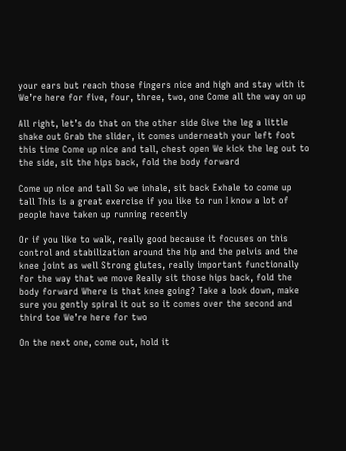your ears but reach those fingers nice and high and stay with it We’re here for five, four, three, two, one Come all the way on up

All right, let’s do that on the other side Give the leg a little shake out Grab the slider, it comes underneath your left foot this time Come up nice and tall, chest open We kick the leg out to the side, sit the hips back, fold the body forward

Come up nice and tall So we inhale, sit back Exhale to come up tall This is a great exercise if you like to run I know a lot of people have taken up running recently

Or if you like to walk, really good because it focuses on this control and stabilization around the hip and the pelvis and the knee joint as well Strong glutes, really important functionally for the way that we move Really sit those hips back, fold the body forward Where is that knee going? Take a look down, make sure you gently spiral it out so it comes over the second and third toe We’re here for two

On the next one, come out, hold it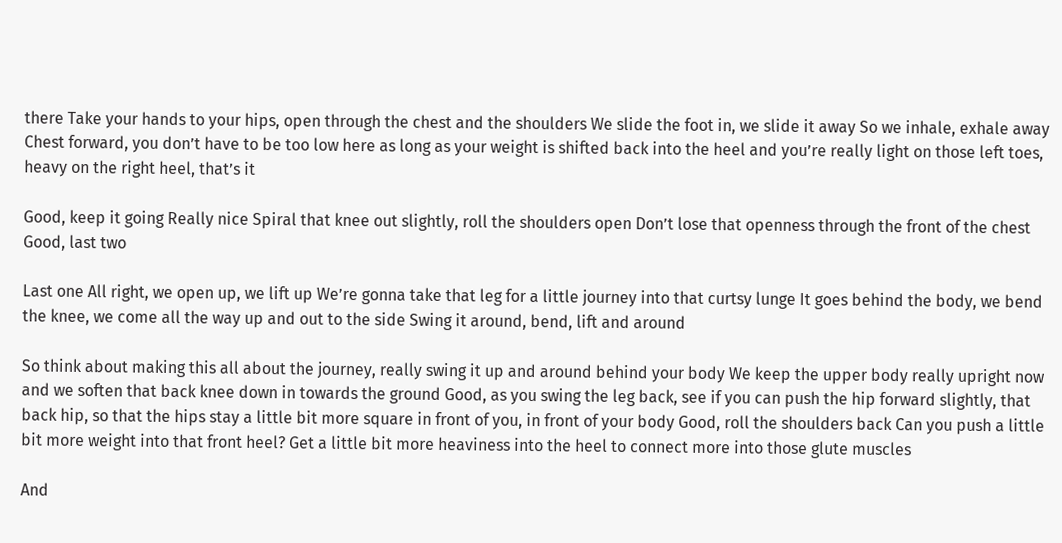there Take your hands to your hips, open through the chest and the shoulders We slide the foot in, we slide it away So we inhale, exhale away Chest forward, you don’t have to be too low here as long as your weight is shifted back into the heel and you’re really light on those left toes, heavy on the right heel, that’s it

Good, keep it going Really nice Spiral that knee out slightly, roll the shoulders open Don’t lose that openness through the front of the chest Good, last two

Last one All right, we open up, we lift up We’re gonna take that leg for a little journey into that curtsy lunge It goes behind the body, we bend the knee, we come all the way up and out to the side Swing it around, bend, lift and around

So think about making this all about the journey, really swing it up and around behind your body We keep the upper body really upright now and we soften that back knee down in towards the ground Good, as you swing the leg back, see if you can push the hip forward slightly, that back hip, so that the hips stay a little bit more square in front of you, in front of your body Good, roll the shoulders back Can you push a little bit more weight into that front heel? Get a little bit more heaviness into the heel to connect more into those glute muscles

And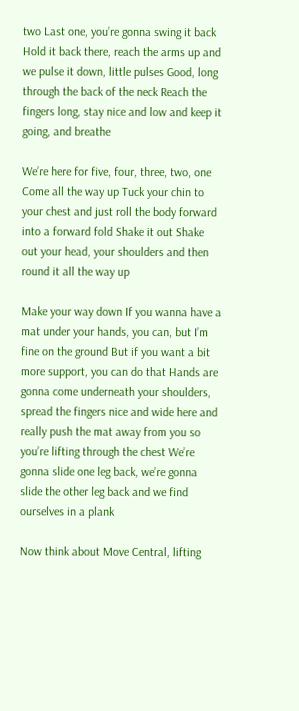two Last one, you’re gonna swing it back Hold it back there, reach the arms up and we pulse it down, little pulses Good, long through the back of the neck Reach the fingers long, stay nice and low and keep it going, and breathe

We’re here for five, four, three, two, one Come all the way up Tuck your chin to your chest and just roll the body forward into a forward fold Shake it out Shake out your head, your shoulders and then round it all the way up

Make your way down If you wanna have a mat under your hands, you can, but I’m fine on the ground But if you want a bit more support, you can do that Hands are gonna come underneath your shoulders, spread the fingers nice and wide here and really push the mat away from you so you’re lifting through the chest We’re gonna slide one leg back, we’re gonna slide the other leg back and we find ourselves in a plank

Now think about Move Central, lifting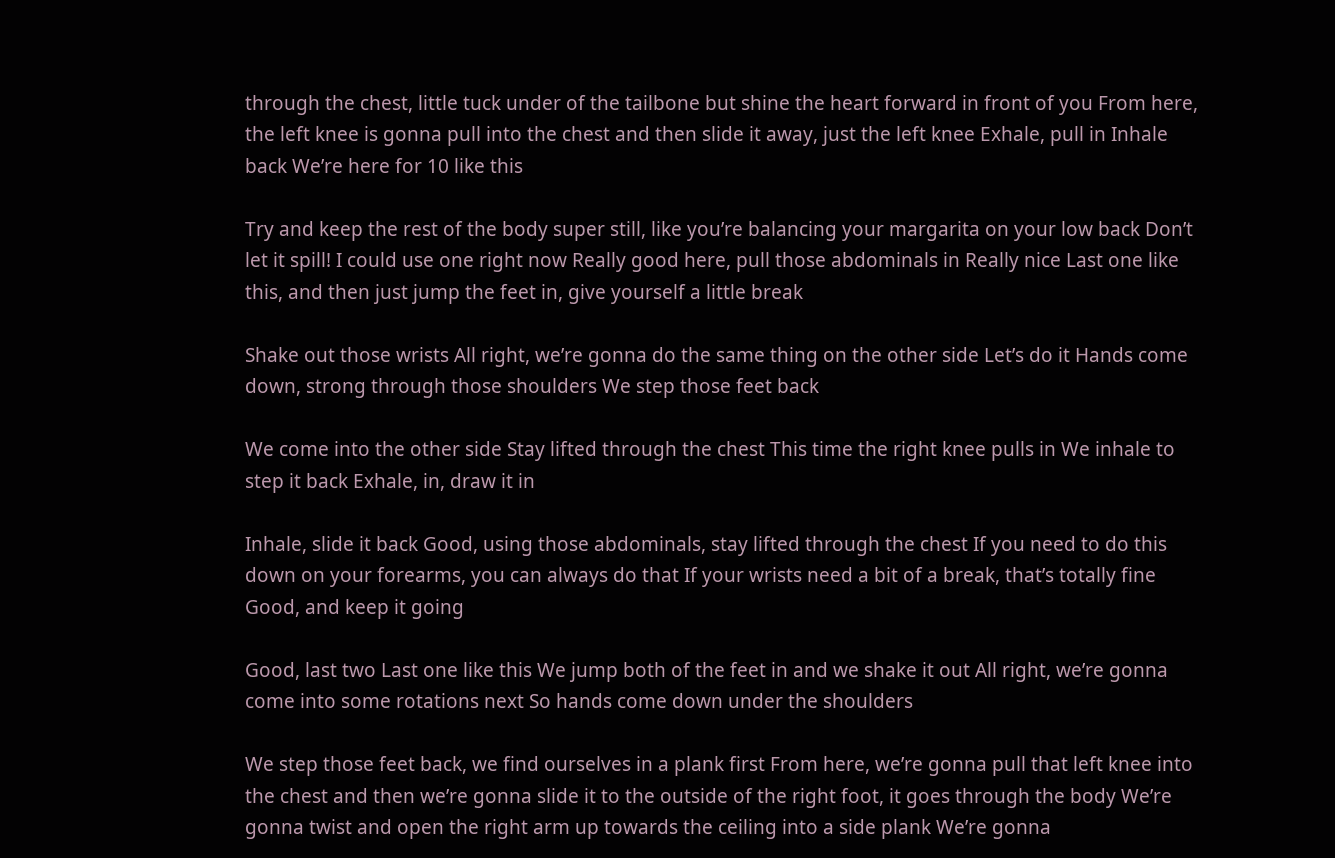through the chest, little tuck under of the tailbone but shine the heart forward in front of you From here, the left knee is gonna pull into the chest and then slide it away, just the left knee Exhale, pull in Inhale back We’re here for 10 like this

Try and keep the rest of the body super still, like you’re balancing your margarita on your low back Don’t let it spill! I could use one right now Really good here, pull those abdominals in Really nice Last one like this, and then just jump the feet in, give yourself a little break

Shake out those wrists All right, we’re gonna do the same thing on the other side Let’s do it Hands come down, strong through those shoulders We step those feet back

We come into the other side Stay lifted through the chest This time the right knee pulls in We inhale to step it back Exhale, in, draw it in

Inhale, slide it back Good, using those abdominals, stay lifted through the chest If you need to do this down on your forearms, you can always do that If your wrists need a bit of a break, that’s totally fine Good, and keep it going

Good, last two Last one like this We jump both of the feet in and we shake it out All right, we’re gonna come into some rotations next So hands come down under the shoulders

We step those feet back, we find ourselves in a plank first From here, we’re gonna pull that left knee into the chest and then we’re gonna slide it to the outside of the right foot, it goes through the body We’re gonna twist and open the right arm up towards the ceiling into a side plank We’re gonna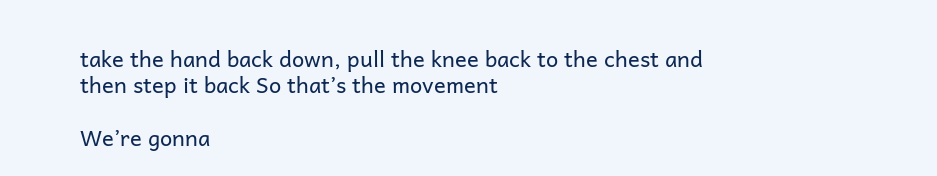take the hand back down, pull the knee back to the chest and then step it back So that’s the movement

We’re gonna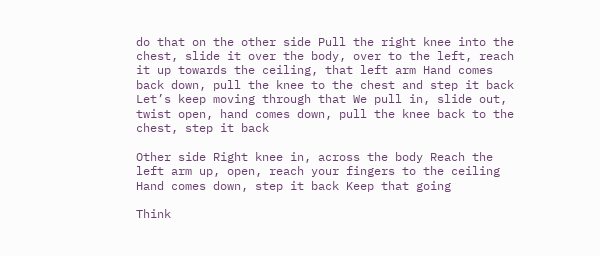do that on the other side Pull the right knee into the chest, slide it over the body, over to the left, reach it up towards the ceiling, that left arm Hand comes back down, pull the knee to the chest and step it back Let’s keep moving through that We pull in, slide out, twist open, hand comes down, pull the knee back to the chest, step it back

Other side Right knee in, across the body Reach the left arm up, open, reach your fingers to the ceiling Hand comes down, step it back Keep that going

Think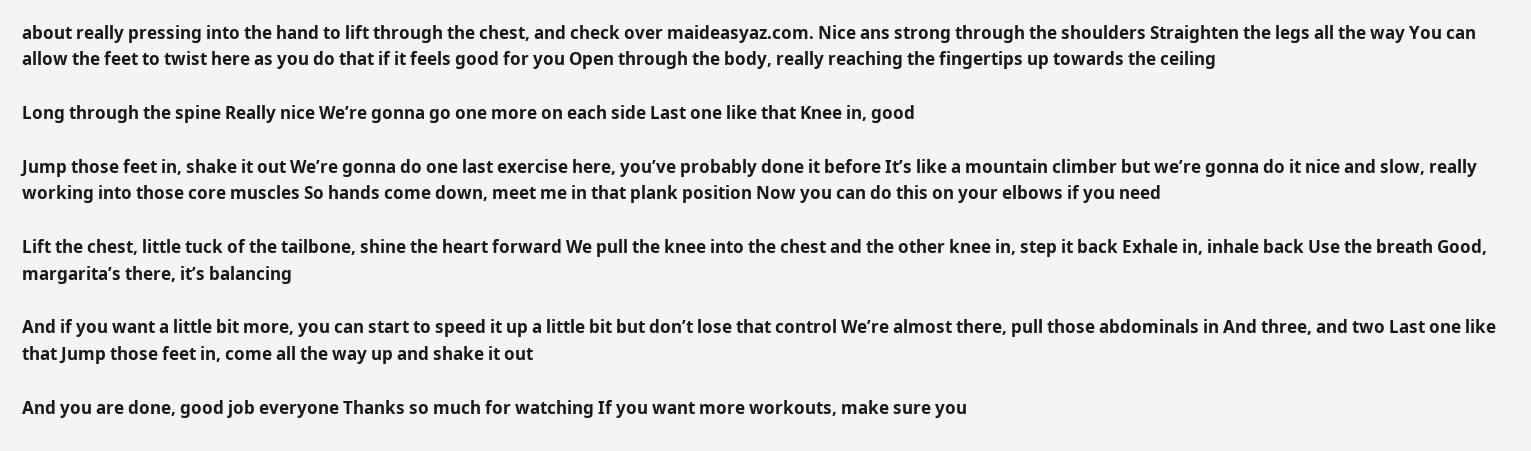about really pressing into the hand to lift through the chest, and check over maideasyaz.com. Nice ans strong through the shoulders Straighten the legs all the way You can allow the feet to twist here as you do that if it feels good for you Open through the body, really reaching the fingertips up towards the ceiling

Long through the spine Really nice We’re gonna go one more on each side Last one like that Knee in, good

Jump those feet in, shake it out We’re gonna do one last exercise here, you’ve probably done it before It’s like a mountain climber but we’re gonna do it nice and slow, really working into those core muscles So hands come down, meet me in that plank position Now you can do this on your elbows if you need

Lift the chest, little tuck of the tailbone, shine the heart forward We pull the knee into the chest and the other knee in, step it back Exhale in, inhale back Use the breath Good, margarita’s there, it’s balancing

And if you want a little bit more, you can start to speed it up a little bit but don’t lose that control We’re almost there, pull those abdominals in And three, and two Last one like that Jump those feet in, come all the way up and shake it out

And you are done, good job everyone Thanks so much for watching If you want more workouts, make sure you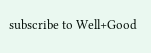subscribe to Well+Good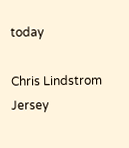today

Chris Lindstrom Jersey